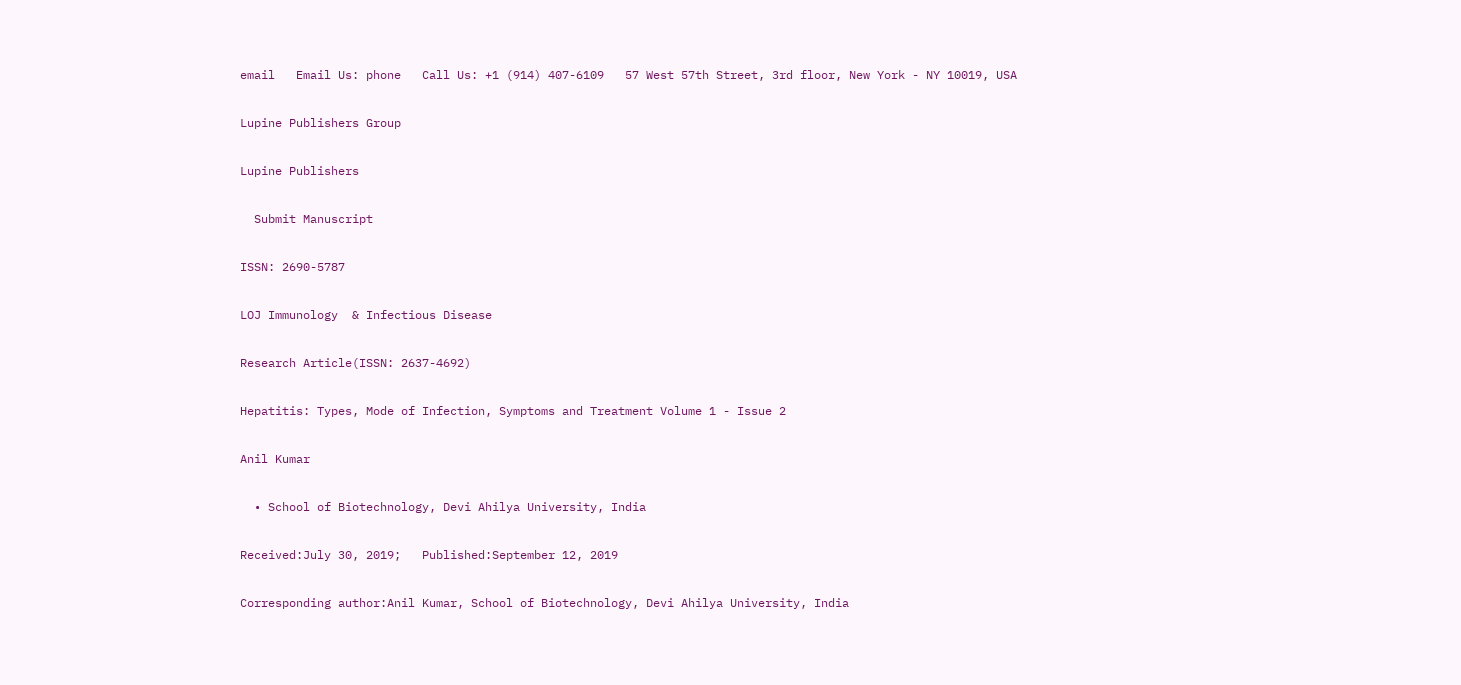email   Email Us: phone   Call Us: +1 (914) 407-6109   57 West 57th Street, 3rd floor, New York - NY 10019, USA

Lupine Publishers Group

Lupine Publishers

  Submit Manuscript

ISSN: 2690-5787

LOJ Immunology  & Infectious Disease

Research Article(ISSN: 2637-4692)

Hepatitis: Types, Mode of Infection, Symptoms and Treatment Volume 1 - Issue 2

Anil Kumar

  • School of Biotechnology, Devi Ahilya University, India

Received:July 30, 2019;   Published:September 12, 2019

Corresponding author:Anil Kumar, School of Biotechnology, Devi Ahilya University, India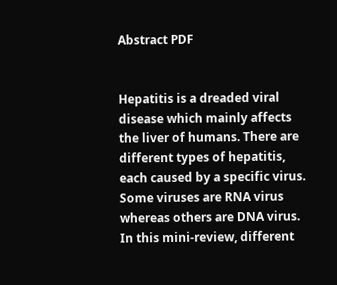Abstract PDF


Hepatitis is a dreaded viral disease which mainly affects the liver of humans. There are different types of hepatitis, each caused by a specific virus. Some viruses are RNA virus whereas others are DNA virus. In this mini-review, different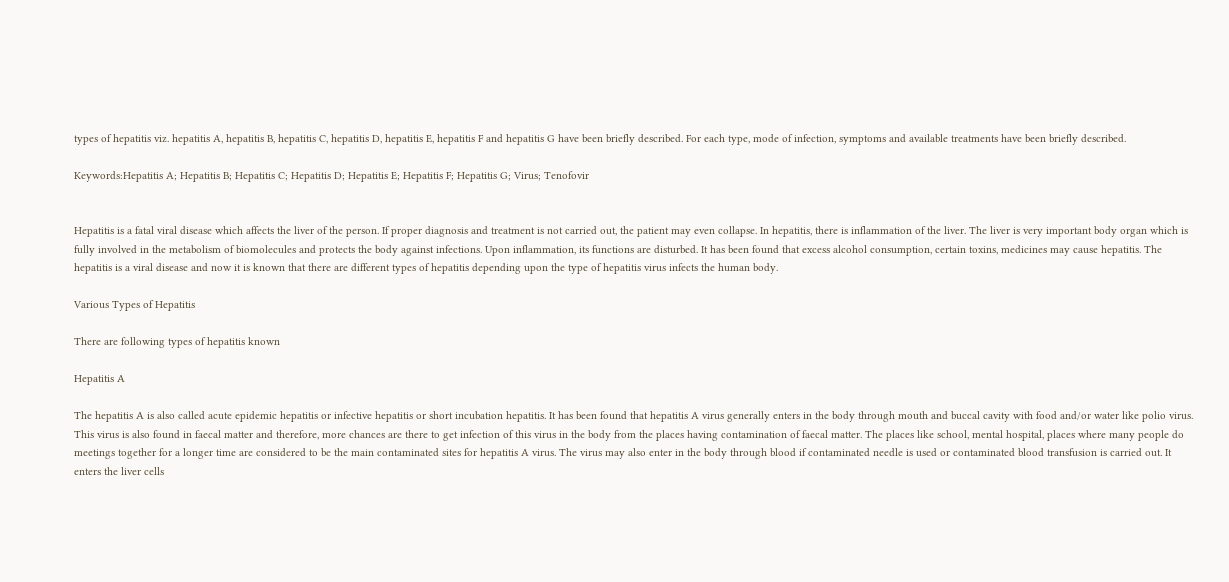types of hepatitis viz. hepatitis A, hepatitis B, hepatitis C, hepatitis D, hepatitis E, hepatitis F and hepatitis G have been briefly described. For each type, mode of infection, symptoms and available treatments have been briefly described.

Keywords:Hepatitis A; Hepatitis B; Hepatitis C; Hepatitis D; Hepatitis E; Hepatitis F; Hepatitis G; Virus; Tenofovir


Hepatitis is a fatal viral disease which affects the liver of the person. If proper diagnosis and treatment is not carried out, the patient may even collapse. In hepatitis, there is inflammation of the liver. The liver is very important body organ which is fully involved in the metabolism of biomolecules and protects the body against infections. Upon inflammation, its functions are disturbed. It has been found that excess alcohol consumption, certain toxins, medicines may cause hepatitis. The hepatitis is a viral disease and now it is known that there are different types of hepatitis depending upon the type of hepatitis virus infects the human body.

Various Types of Hepatitis

There are following types of hepatitis known

Hepatitis A

The hepatitis A is also called acute epidemic hepatitis or infective hepatitis or short incubation hepatitis. It has been found that hepatitis A virus generally enters in the body through mouth and buccal cavity with food and/or water like polio virus. This virus is also found in faecal matter and therefore, more chances are there to get infection of this virus in the body from the places having contamination of faecal matter. The places like school, mental hospital, places where many people do meetings together for a longer time are considered to be the main contaminated sites for hepatitis A virus. The virus may also enter in the body through blood if contaminated needle is used or contaminated blood transfusion is carried out. It enters the liver cells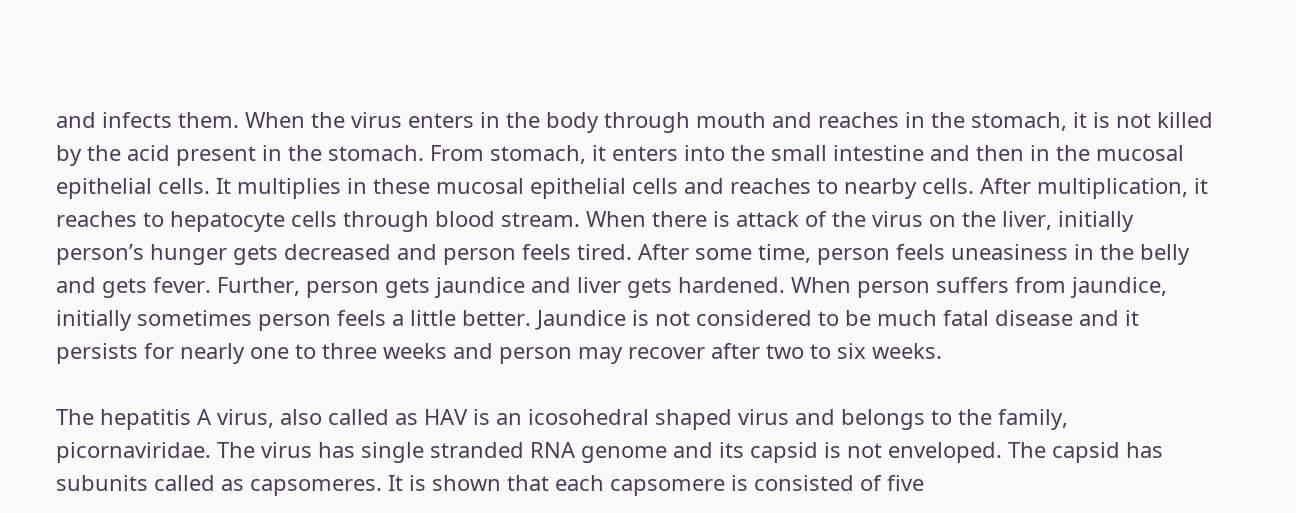and infects them. When the virus enters in the body through mouth and reaches in the stomach, it is not killed by the acid present in the stomach. From stomach, it enters into the small intestine and then in the mucosal epithelial cells. It multiplies in these mucosal epithelial cells and reaches to nearby cells. After multiplication, it reaches to hepatocyte cells through blood stream. When there is attack of the virus on the liver, initially person’s hunger gets decreased and person feels tired. After some time, person feels uneasiness in the belly and gets fever. Further, person gets jaundice and liver gets hardened. When person suffers from jaundice, initially sometimes person feels a little better. Jaundice is not considered to be much fatal disease and it persists for nearly one to three weeks and person may recover after two to six weeks.

The hepatitis A virus, also called as HAV is an icosohedral shaped virus and belongs to the family, picornaviridae. The virus has single stranded RNA genome and its capsid is not enveloped. The capsid has subunits called as capsomeres. It is shown that each capsomere is consisted of five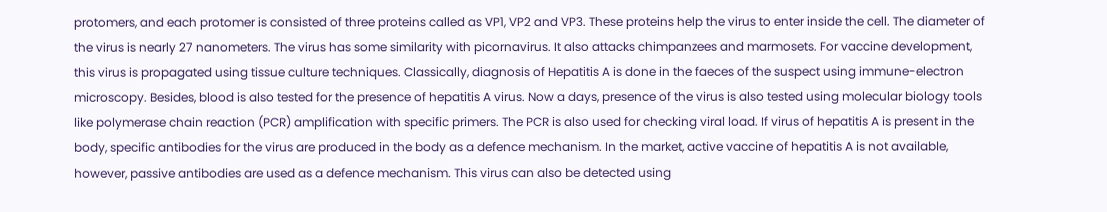protomers, and each protomer is consisted of three proteins called as VP1, VP2 and VP3. These proteins help the virus to enter inside the cell. The diameter of the virus is nearly 27 nanometers. The virus has some similarity with picornavirus. It also attacks chimpanzees and marmosets. For vaccine development, this virus is propagated using tissue culture techniques. Classically, diagnosis of Hepatitis A is done in the faeces of the suspect using immune-electron microscopy. Besides, blood is also tested for the presence of hepatitis A virus. Now a days, presence of the virus is also tested using molecular biology tools like polymerase chain reaction (PCR) amplification with specific primers. The PCR is also used for checking viral load. If virus of hepatitis A is present in the body, specific antibodies for the virus are produced in the body as a defence mechanism. In the market, active vaccine of hepatitis A is not available, however, passive antibodies are used as a defence mechanism. This virus can also be detected using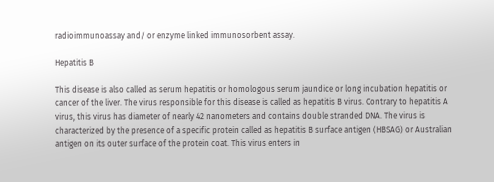radioimmunoassay and/ or enzyme linked immunosorbent assay.

Hepatitis B

This disease is also called as serum hepatitis or homologous serum jaundice or long incubation hepatitis or cancer of the liver. The virus responsible for this disease is called as hepatitis B virus. Contrary to hepatitis A virus, this virus has diameter of nearly 42 nanometers and contains double stranded DNA. The virus is characterized by the presence of a specific protein called as hepatitis B surface antigen (HBSAG) or Australian antigen on its outer surface of the protein coat. This virus enters in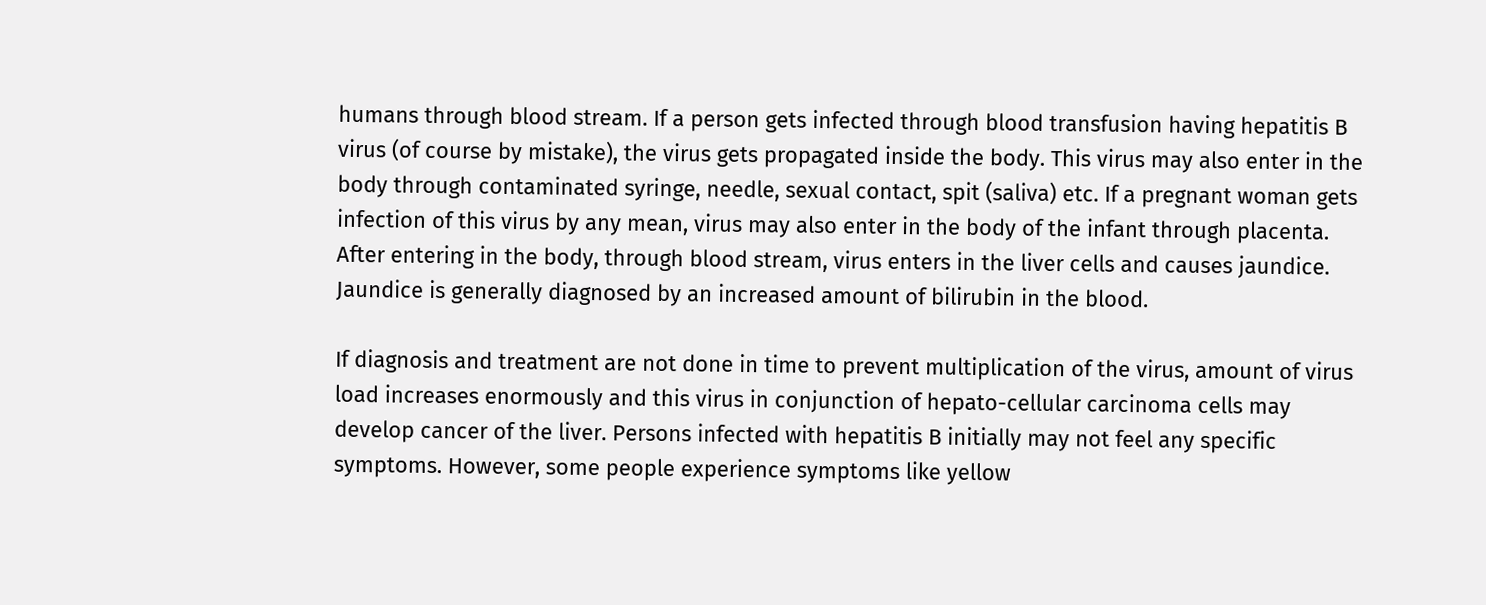humans through blood stream. If a person gets infected through blood transfusion having hepatitis B virus (of course by mistake), the virus gets propagated inside the body. This virus may also enter in the body through contaminated syringe, needle, sexual contact, spit (saliva) etc. If a pregnant woman gets infection of this virus by any mean, virus may also enter in the body of the infant through placenta. After entering in the body, through blood stream, virus enters in the liver cells and causes jaundice. Jaundice is generally diagnosed by an increased amount of bilirubin in the blood.

If diagnosis and treatment are not done in time to prevent multiplication of the virus, amount of virus load increases enormously and this virus in conjunction of hepato-cellular carcinoma cells may develop cancer of the liver. Persons infected with hepatitis B initially may not feel any specific symptoms. However, some people experience symptoms like yellow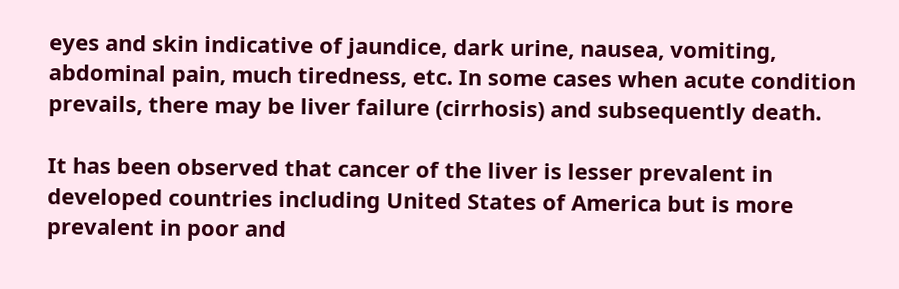eyes and skin indicative of jaundice, dark urine, nausea, vomiting, abdominal pain, much tiredness, etc. In some cases when acute condition prevails, there may be liver failure (cirrhosis) and subsequently death.

It has been observed that cancer of the liver is lesser prevalent in developed countries including United States of America but is more prevalent in poor and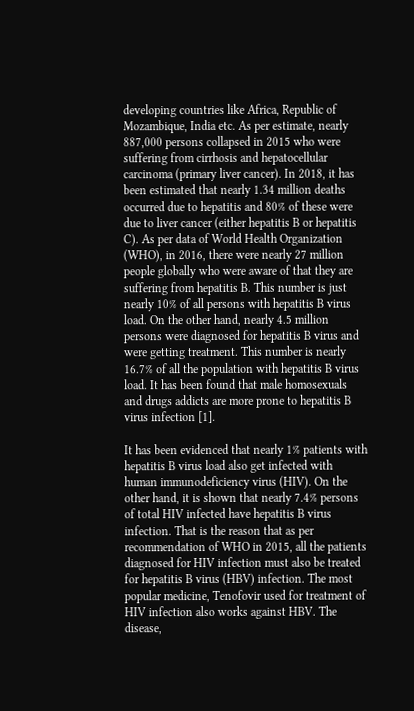developing countries like Africa, Republic of Mozambique, India etc. As per estimate, nearly 887,000 persons collapsed in 2015 who were suffering from cirrhosis and hepatocellular carcinoma (primary liver cancer). In 2018, it has been estimated that nearly 1.34 million deaths occurred due to hepatitis and 80% of these were due to liver cancer (either hepatitis B or hepatitis C). As per data of World Health Organization (WHO), in 2016, there were nearly 27 million people globally who were aware of that they are suffering from hepatitis B. This number is just nearly 10% of all persons with hepatitis B virus load. On the other hand, nearly 4.5 million persons were diagnosed for hepatitis B virus and were getting treatment. This number is nearly 16.7% of all the population with hepatitis B virus load. It has been found that male homosexuals and drugs addicts are more prone to hepatitis B virus infection [1].

It has been evidenced that nearly 1% patients with hepatitis B virus load also get infected with human immunodeficiency virus (HIV). On the other hand, it is shown that nearly 7.4% persons of total HIV infected have hepatitis B virus infection. That is the reason that as per recommendation of WHO in 2015, all the patients diagnosed for HIV infection must also be treated for hepatitis B virus (HBV) infection. The most popular medicine, Tenofovir used for treatment of HIV infection also works against HBV. The disease,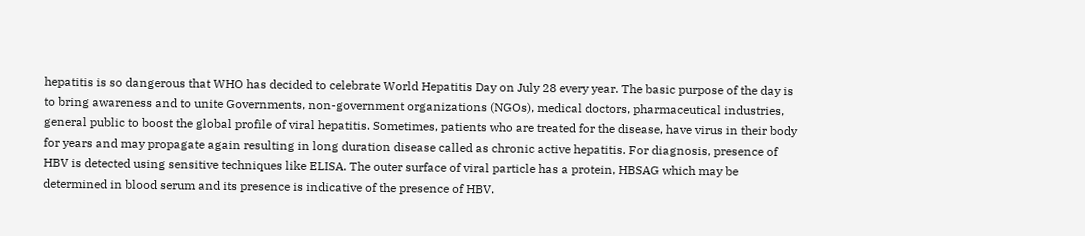hepatitis is so dangerous that WHO has decided to celebrate World Hepatitis Day on July 28 every year. The basic purpose of the day is to bring awareness and to unite Governments, non-government organizations (NGOs), medical doctors, pharmaceutical industries, general public to boost the global profile of viral hepatitis. Sometimes, patients who are treated for the disease, have virus in their body for years and may propagate again resulting in long duration disease called as chronic active hepatitis. For diagnosis, presence of HBV is detected using sensitive techniques like ELISA. The outer surface of viral particle has a protein, HBSAG which may be determined in blood serum and its presence is indicative of the presence of HBV.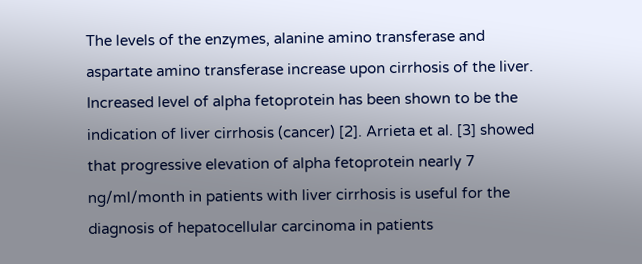The levels of the enzymes, alanine amino transferase and aspartate amino transferase increase upon cirrhosis of the liver. Increased level of alpha fetoprotein has been shown to be the indication of liver cirrhosis (cancer) [2]. Arrieta et al. [3] showed that progressive elevation of alpha fetoprotein nearly 7 ng/ml/month in patients with liver cirrhosis is useful for the diagnosis of hepatocellular carcinoma in patients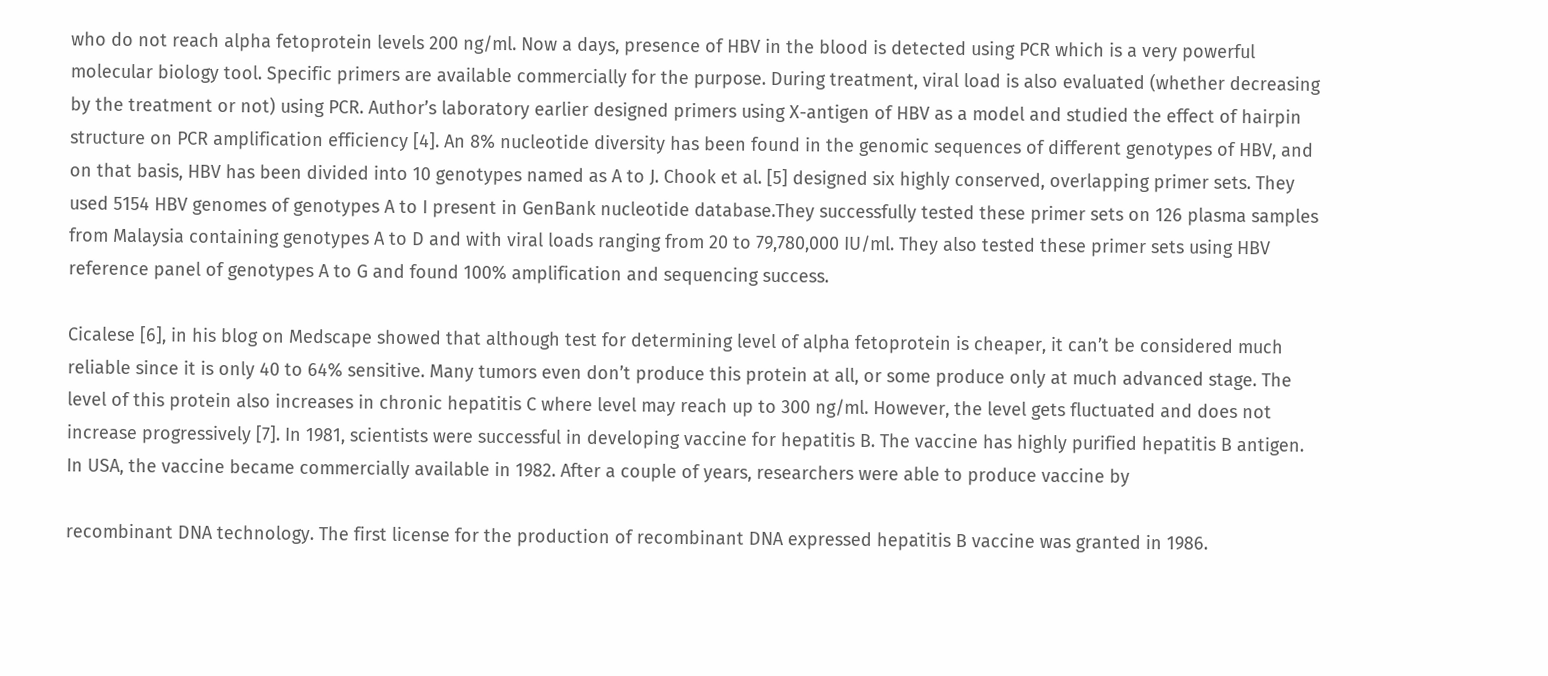who do not reach alpha fetoprotein levels 200 ng/ml. Now a days, presence of HBV in the blood is detected using PCR which is a very powerful molecular biology tool. Specific primers are available commercially for the purpose. During treatment, viral load is also evaluated (whether decreasing by the treatment or not) using PCR. Author’s laboratory earlier designed primers using X-antigen of HBV as a model and studied the effect of hairpin structure on PCR amplification efficiency [4]. An 8% nucleotide diversity has been found in the genomic sequences of different genotypes of HBV, and on that basis, HBV has been divided into 10 genotypes named as A to J. Chook et al. [5] designed six highly conserved, overlapping primer sets. They used 5154 HBV genomes of genotypes A to I present in GenBank nucleotide database.They successfully tested these primer sets on 126 plasma samples from Malaysia containing genotypes A to D and with viral loads ranging from 20 to 79,780,000 IU/ml. They also tested these primer sets using HBV reference panel of genotypes A to G and found 100% amplification and sequencing success.

Cicalese [6], in his blog on Medscape showed that although test for determining level of alpha fetoprotein is cheaper, it can’t be considered much reliable since it is only 40 to 64% sensitive. Many tumors even don’t produce this protein at all, or some produce only at much advanced stage. The level of this protein also increases in chronic hepatitis C where level may reach up to 300 ng/ml. However, the level gets fluctuated and does not increase progressively [7]. In 1981, scientists were successful in developing vaccine for hepatitis B. The vaccine has highly purified hepatitis B antigen. In USA, the vaccine became commercially available in 1982. After a couple of years, researchers were able to produce vaccine by

recombinant DNA technology. The first license for the production of recombinant DNA expressed hepatitis B vaccine was granted in 1986.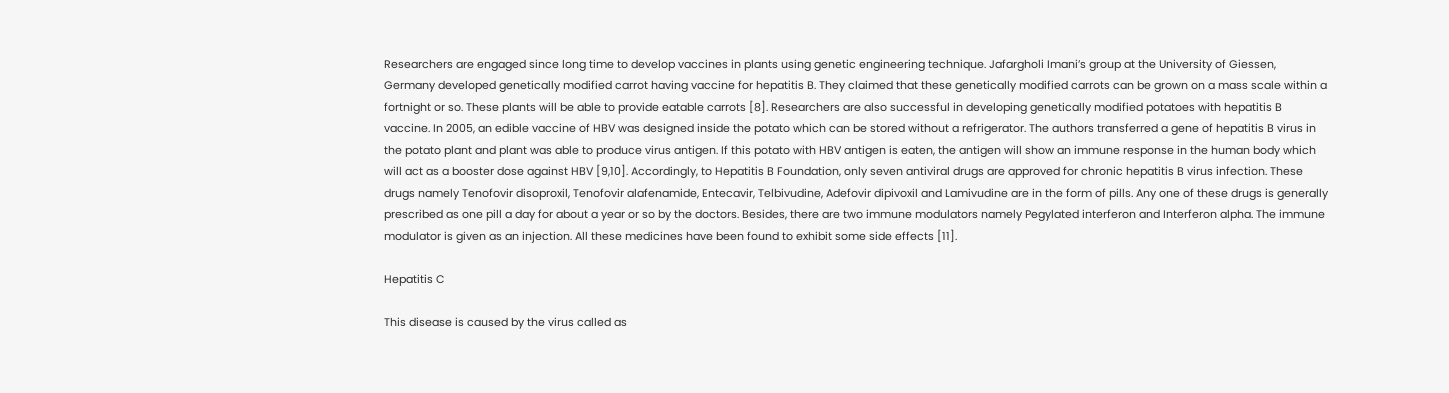Researchers are engaged since long time to develop vaccines in plants using genetic engineering technique. Jafargholi Imani’s group at the University of Giessen, Germany developed genetically modified carrot having vaccine for hepatitis B. They claimed that these genetically modified carrots can be grown on a mass scale within a fortnight or so. These plants will be able to provide eatable carrots [8]. Researchers are also successful in developing genetically modified potatoes with hepatitis B vaccine. In 2005, an edible vaccine of HBV was designed inside the potato which can be stored without a refrigerator. The authors transferred a gene of hepatitis B virus in the potato plant and plant was able to produce virus antigen. If this potato with HBV antigen is eaten, the antigen will show an immune response in the human body which will act as a booster dose against HBV [9,10]. Accordingly, to Hepatitis B Foundation, only seven antiviral drugs are approved for chronic hepatitis B virus infection. These drugs namely Tenofovir disoproxil, Tenofovir alafenamide, Entecavir, Telbivudine, Adefovir dipivoxil and Lamivudine are in the form of pills. Any one of these drugs is generally prescribed as one pill a day for about a year or so by the doctors. Besides, there are two immune modulators namely Pegylated interferon and Interferon alpha. The immune modulator is given as an injection. All these medicines have been found to exhibit some side effects [11].

Hepatitis C

This disease is caused by the virus called as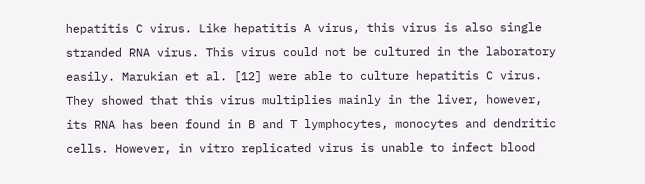hepatitis C virus. Like hepatitis A virus, this virus is also single stranded RNA virus. This virus could not be cultured in the laboratory easily. Marukian et al. [12] were able to culture hepatitis C virus. They showed that this virus multiplies mainly in the liver, however, its RNA has been found in B and T lymphocytes, monocytes and dendritic cells. However, in vitro replicated virus is unable to infect blood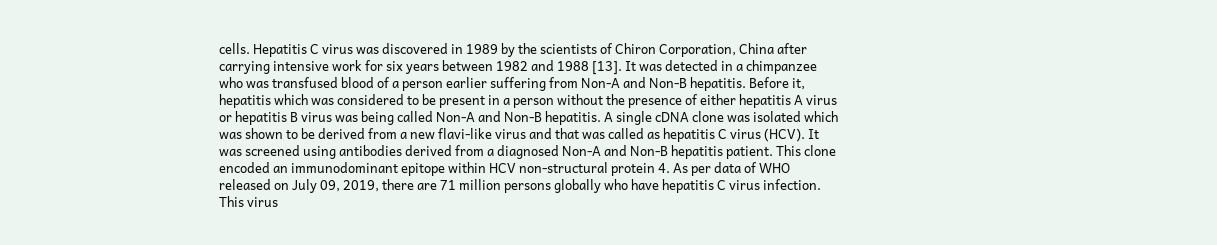cells. Hepatitis C virus was discovered in 1989 by the scientists of Chiron Corporation, China after carrying intensive work for six years between 1982 and 1988 [13]. It was detected in a chimpanzee who was transfused blood of a person earlier suffering from Non-A and Non-B hepatitis. Before it, hepatitis which was considered to be present in a person without the presence of either hepatitis A virus or hepatitis B virus was being called Non-A and Non-B hepatitis. A single cDNA clone was isolated which was shown to be derived from a new flavi-like virus and that was called as hepatitis C virus (HCV). It was screened using antibodies derived from a diagnosed Non-A and Non-B hepatitis patient. This clone encoded an immunodominant epitope within HCV non-structural protein 4. As per data of WHO released on July 09, 2019, there are 71 million persons globally who have hepatitis C virus infection. This virus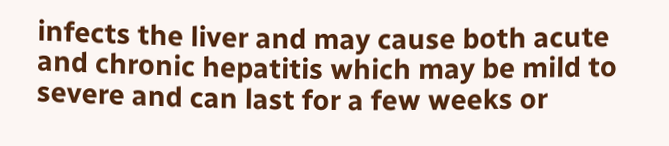infects the liver and may cause both acute and chronic hepatitis which may be mild to severe and can last for a few weeks or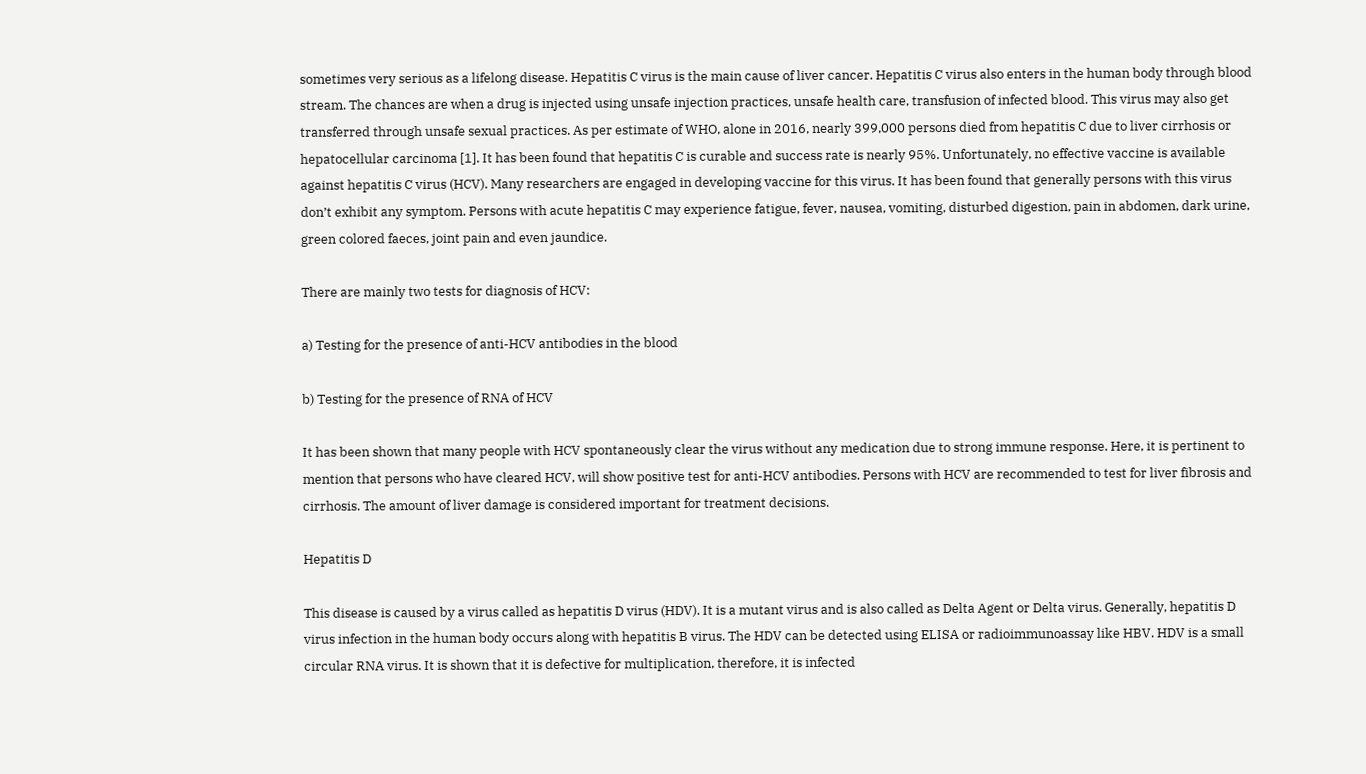sometimes very serious as a lifelong disease. Hepatitis C virus is the main cause of liver cancer. Hepatitis C virus also enters in the human body through blood stream. The chances are when a drug is injected using unsafe injection practices, unsafe health care, transfusion of infected blood. This virus may also get transferred through unsafe sexual practices. As per estimate of WHO, alone in 2016, nearly 399,000 persons died from hepatitis C due to liver cirrhosis or hepatocellular carcinoma [1]. It has been found that hepatitis C is curable and success rate is nearly 95%. Unfortunately, no effective vaccine is available against hepatitis C virus (HCV). Many researchers are engaged in developing vaccine for this virus. It has been found that generally persons with this virus don’t exhibit any symptom. Persons with acute hepatitis C may experience fatigue, fever, nausea, vomiting, disturbed digestion, pain in abdomen, dark urine, green colored faeces, joint pain and even jaundice.

There are mainly two tests for diagnosis of HCV:

a) Testing for the presence of anti-HCV antibodies in the blood

b) Testing for the presence of RNA of HCV

It has been shown that many people with HCV spontaneously clear the virus without any medication due to strong immune response. Here, it is pertinent to mention that persons who have cleared HCV, will show positive test for anti-HCV antibodies. Persons with HCV are recommended to test for liver fibrosis and cirrhosis. The amount of liver damage is considered important for treatment decisions.

Hepatitis D

This disease is caused by a virus called as hepatitis D virus (HDV). It is a mutant virus and is also called as Delta Agent or Delta virus. Generally, hepatitis D virus infection in the human body occurs along with hepatitis B virus. The HDV can be detected using ELISA or radioimmunoassay like HBV. HDV is a small circular RNA virus. It is shown that it is defective for multiplication, therefore, it is infected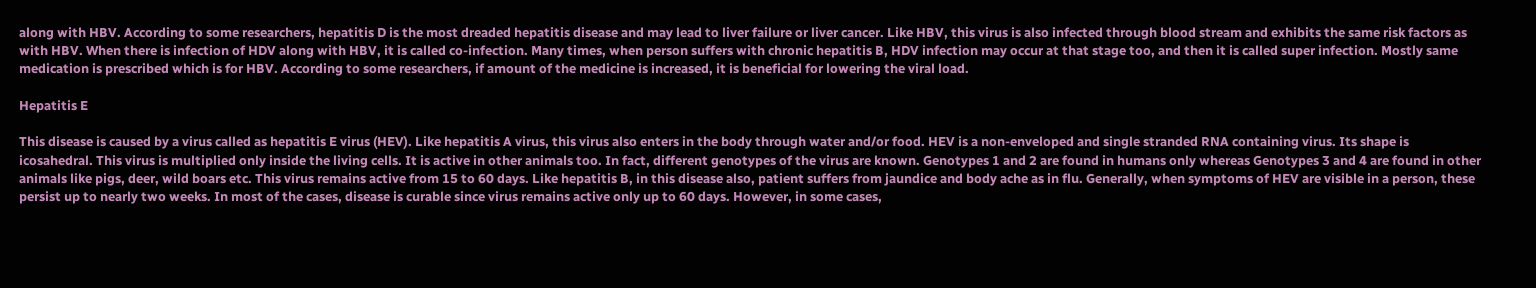along with HBV. According to some researchers, hepatitis D is the most dreaded hepatitis disease and may lead to liver failure or liver cancer. Like HBV, this virus is also infected through blood stream and exhibits the same risk factors as with HBV. When there is infection of HDV along with HBV, it is called co-infection. Many times, when person suffers with chronic hepatitis B, HDV infection may occur at that stage too, and then it is called super infection. Mostly same medication is prescribed which is for HBV. According to some researchers, if amount of the medicine is increased, it is beneficial for lowering the viral load.

Hepatitis E

This disease is caused by a virus called as hepatitis E virus (HEV). Like hepatitis A virus, this virus also enters in the body through water and/or food. HEV is a non-enveloped and single stranded RNA containing virus. Its shape is icosahedral. This virus is multiplied only inside the living cells. It is active in other animals too. In fact, different genotypes of the virus are known. Genotypes 1 and 2 are found in humans only whereas Genotypes 3 and 4 are found in other animals like pigs, deer, wild boars etc. This virus remains active from 15 to 60 days. Like hepatitis B, in this disease also, patient suffers from jaundice and body ache as in flu. Generally, when symptoms of HEV are visible in a person, these persist up to nearly two weeks. In most of the cases, disease is curable since virus remains active only up to 60 days. However, in some cases,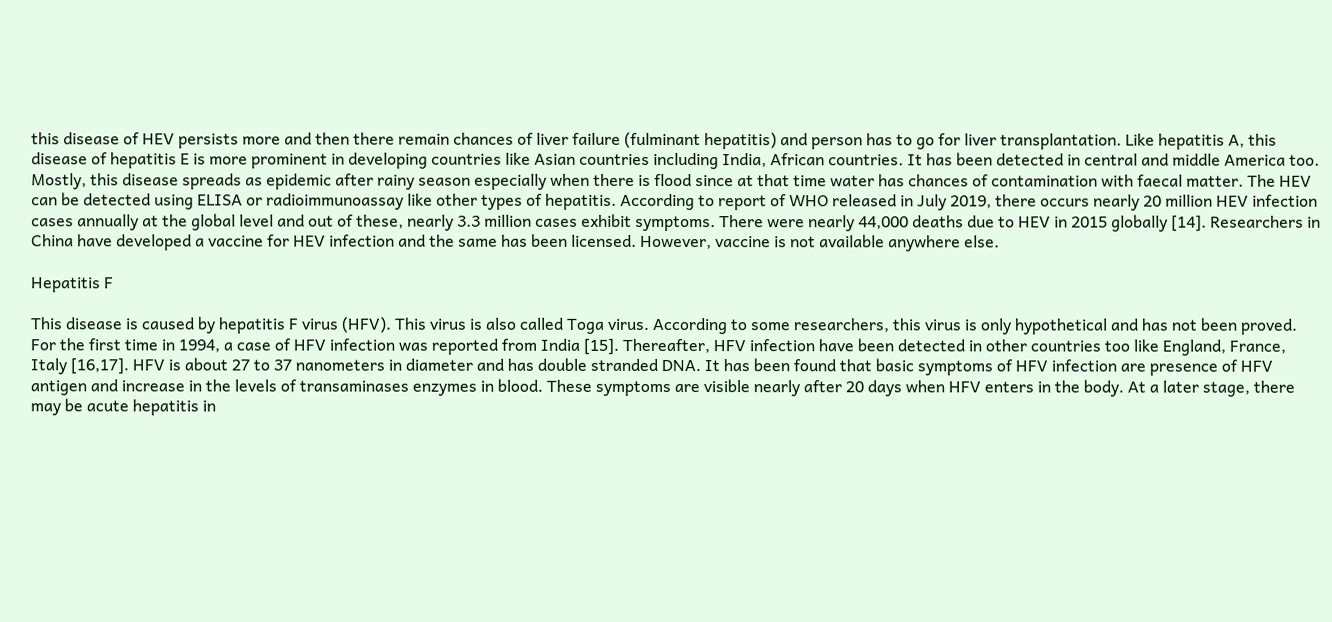this disease of HEV persists more and then there remain chances of liver failure (fulminant hepatitis) and person has to go for liver transplantation. Like hepatitis A, this disease of hepatitis E is more prominent in developing countries like Asian countries including India, African countries. It has been detected in central and middle America too. Mostly, this disease spreads as epidemic after rainy season especially when there is flood since at that time water has chances of contamination with faecal matter. The HEV can be detected using ELISA or radioimmunoassay like other types of hepatitis. According to report of WHO released in July 2019, there occurs nearly 20 million HEV infection cases annually at the global level and out of these, nearly 3.3 million cases exhibit symptoms. There were nearly 44,000 deaths due to HEV in 2015 globally [14]. Researchers in China have developed a vaccine for HEV infection and the same has been licensed. However, vaccine is not available anywhere else.

Hepatitis F

This disease is caused by hepatitis F virus (HFV). This virus is also called Toga virus. According to some researchers, this virus is only hypothetical and has not been proved. For the first time in 1994, a case of HFV infection was reported from India [15]. Thereafter, HFV infection have been detected in other countries too like England, France, Italy [16,17]. HFV is about 27 to 37 nanometers in diameter and has double stranded DNA. It has been found that basic symptoms of HFV infection are presence of HFV antigen and increase in the levels of transaminases enzymes in blood. These symptoms are visible nearly after 20 days when HFV enters in the body. At a later stage, there may be acute hepatitis in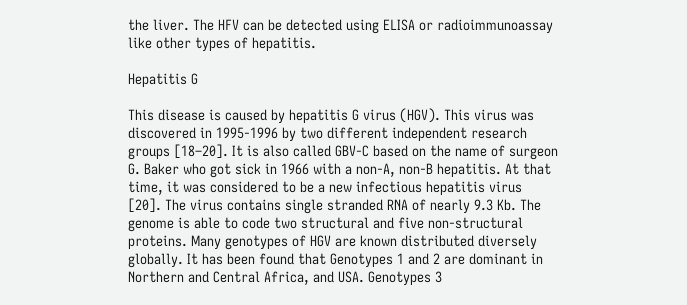the liver. The HFV can be detected using ELISA or radioimmunoassay like other types of hepatitis.

Hepatitis G

This disease is caused by hepatitis G virus (HGV). This virus was discovered in 1995-1996 by two different independent research groups [18–20]. It is also called GBV-C based on the name of surgeon G. Baker who got sick in 1966 with a non-A, non-B hepatitis. At that time, it was considered to be a new infectious hepatitis virus [20]. The virus contains single stranded RNA of nearly 9.3 Kb. The genome is able to code two structural and five non-structural proteins. Many genotypes of HGV are known distributed diversely globally. It has been found that Genotypes 1 and 2 are dominant in Northern and Central Africa, and USA. Genotypes 3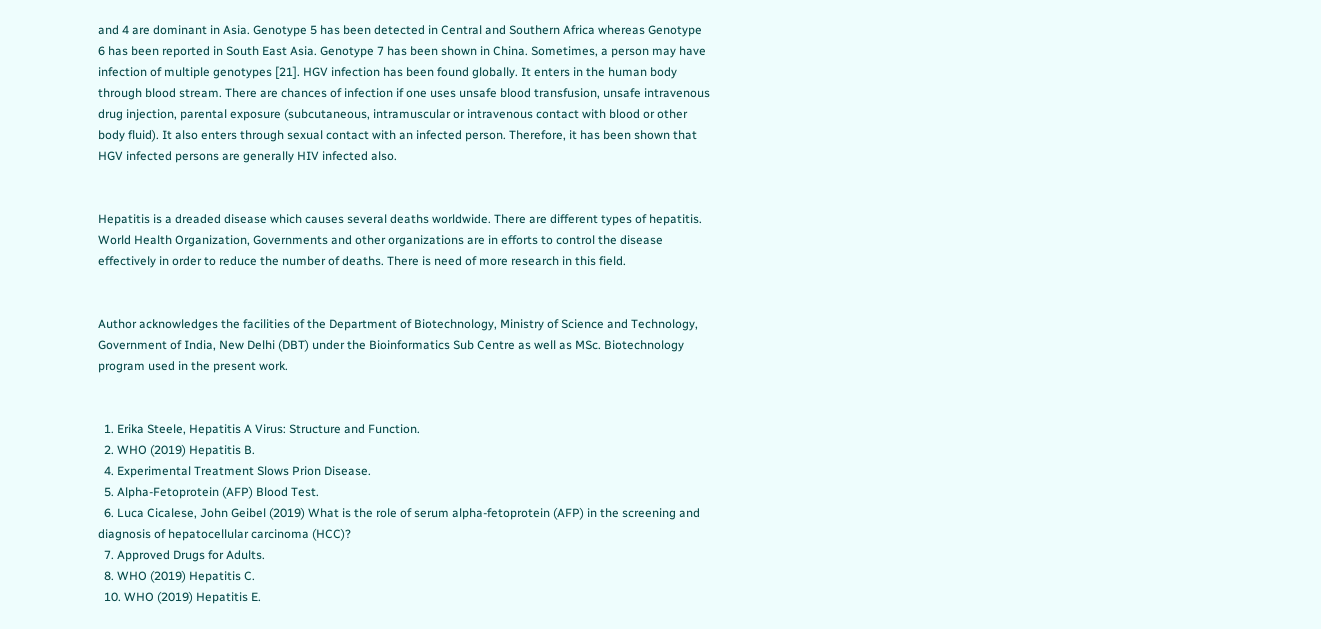and 4 are dominant in Asia. Genotype 5 has been detected in Central and Southern Africa whereas Genotype 6 has been reported in South East Asia. Genotype 7 has been shown in China. Sometimes, a person may have infection of multiple genotypes [21]. HGV infection has been found globally. It enters in the human body through blood stream. There are chances of infection if one uses unsafe blood transfusion, unsafe intravenous drug injection, parental exposure (subcutaneous, intramuscular or intravenous contact with blood or other body fluid). It also enters through sexual contact with an infected person. Therefore, it has been shown that HGV infected persons are generally HIV infected also.


Hepatitis is a dreaded disease which causes several deaths worldwide. There are different types of hepatitis. World Health Organization, Governments and other organizations are in efforts to control the disease effectively in order to reduce the number of deaths. There is need of more research in this field.


Author acknowledges the facilities of the Department of Biotechnology, Ministry of Science and Technology, Government of India, New Delhi (DBT) under the Bioinformatics Sub Centre as well as MSc. Biotechnology program used in the present work.


  1. Erika Steele, Hepatitis A Virus: Structure and Function.
  2. WHO (2019) Hepatitis B.
  4. Experimental Treatment Slows Prion Disease.
  5. Alpha-Fetoprotein (AFP) Blood Test.
  6. Luca Cicalese, John Geibel (2019) What is the role of serum alpha-fetoprotein (AFP) in the screening and diagnosis of hepatocellular carcinoma (HCC)?
  7. Approved Drugs for Adults.
  8. WHO (2019) Hepatitis C.
  10. WHO (2019) Hepatitis E.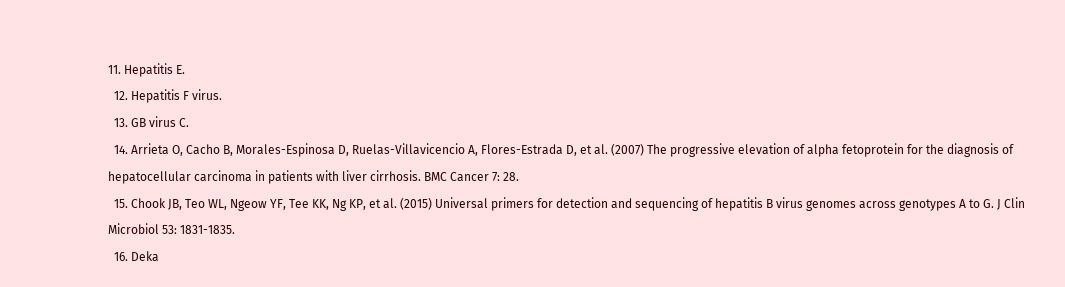11. Hepatitis E.
  12. Hepatitis F virus.
  13. GB virus C.
  14. Arrieta O, Cacho B, Morales-Espinosa D, Ruelas-Villavicencio A, Flores-Estrada D, et al. (2007) The progressive elevation of alpha fetoprotein for the diagnosis of hepatocellular carcinoma in patients with liver cirrhosis. BMC Cancer 7: 28.
  15. Chook JB, Teo WL, Ngeow YF, Tee KK, Ng KP, et al. (2015) Universal primers for detection and sequencing of hepatitis B virus genomes across genotypes A to G. J Clin Microbiol 53: 1831-1835.
  16. Deka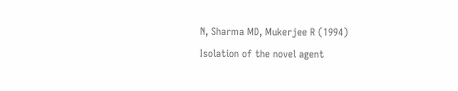N, Sharma MD, Mukerjee R (1994) Isolation of the novel agent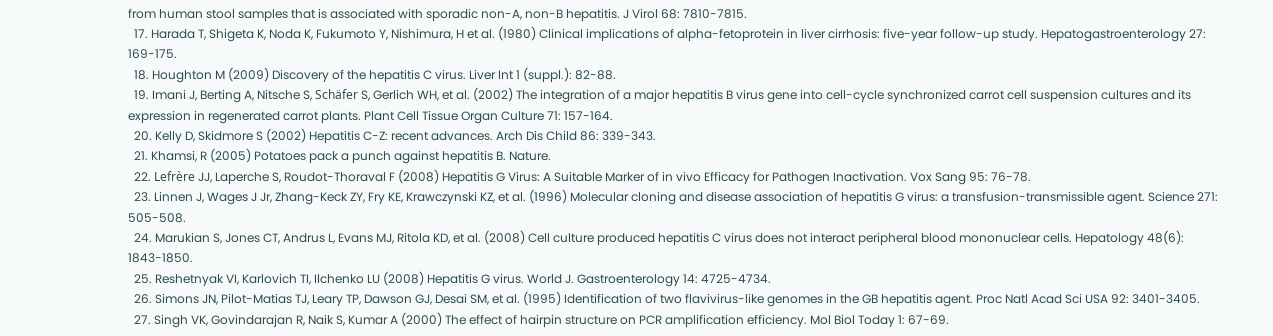from human stool samples that is associated with sporadic non-A, non-B hepatitis. J Virol 68: 7810-7815.
  17. Harada T, Shigeta K, Noda K, Fukumoto Y, Nishimura, H et al. (1980) Clinical implications of alpha-fetoprotein in liver cirrhosis: five-year follow-up study. Hepatogastroenterology 27: 169-175.
  18. Houghton M (2009) Discovery of the hepatitis C virus. Liver Int 1 (suppl.): 82-88.
  19. Imani J, Berting A, Nitsche S, Schäfer S, Gerlich WH, et al. (2002) The integration of a major hepatitis B virus gene into cell-cycle synchronized carrot cell suspension cultures and its expression in regenerated carrot plants. Plant Cell Tissue Organ Culture 71: 157-164.
  20. Kelly D, Skidmore S (2002) Hepatitis C-Z: recent advances. Arch Dis Child 86: 339-343.
  21. Khamsi, R (2005) Potatoes pack a punch against hepatitis B. Nature.
  22. Lefrère JJ, Laperche S, Roudot-Thoraval F (2008) Hepatitis G Virus: A Suitable Marker of in vivo Efficacy for Pathogen Inactivation. Vox Sang 95: 76-78.
  23. Linnen J, Wages J Jr, Zhang-Keck ZY, Fry KE, Krawczynski KZ, et al. (1996) Molecular cloning and disease association of hepatitis G virus: a transfusion-transmissible agent. Science 271: 505-508.
  24. Marukian S, Jones CT, Andrus L, Evans MJ, Ritola KD, et al. (2008) Cell culture produced hepatitis C virus does not interact peripheral blood mononuclear cells. Hepatology 48(6): 1843-1850.
  25. Reshetnyak VI, Karlovich TI, Ilchenko LU (2008) Hepatitis G virus. World J. Gastroenterology 14: 4725-4734.
  26. Simons JN, Pilot-Matias TJ, Leary TP, Dawson GJ, Desai SM, et al. (1995) Identification of two flavivirus-like genomes in the GB hepatitis agent. Proc Natl Acad Sci USA 92: 3401-3405.
  27. Singh VK, Govindarajan R, Naik S, Kumar A (2000) The effect of hairpin structure on PCR amplification efficiency. Mol Biol Today 1: 67-69.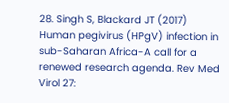28. Singh S, Blackard JT (2017) Human pegivirus (HPgV) infection in sub-Saharan Africa-A call for a renewed research agenda. Rev Med Virol 27: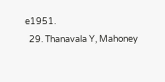e1951.
  29. Thanavala Y, Mahoney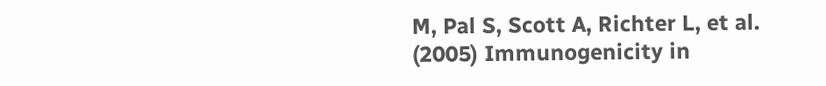M, Pal S, Scott A, Richter L, et al. (2005) Immunogenicity in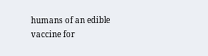humans of an edible vaccine for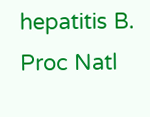hepatitis B. Proc Natl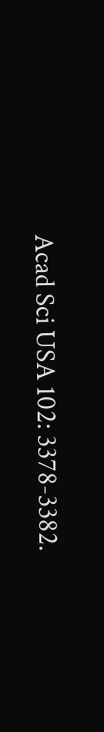Acad Sci USA 102: 3378-3382.